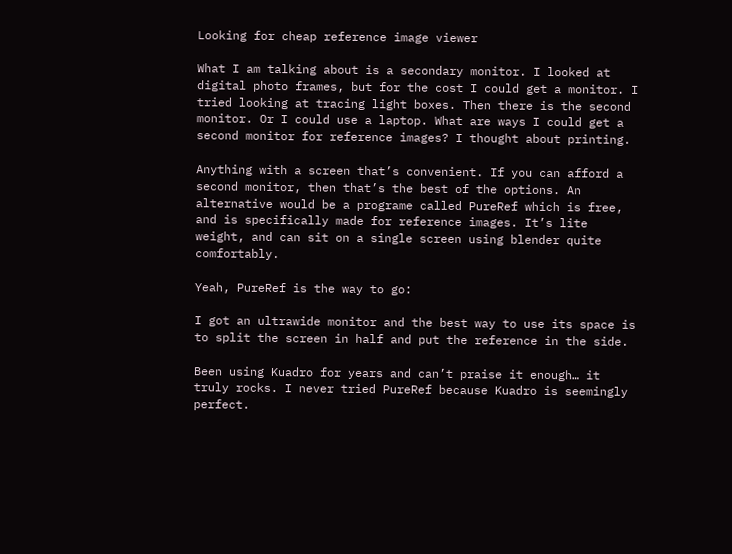Looking for cheap reference image viewer

What I am talking about is a secondary monitor. I looked at digital photo frames, but for the cost I could get a monitor. I tried looking at tracing light boxes. Then there is the second monitor. Or I could use a laptop. What are ways I could get a second monitor for reference images? I thought about printing.

Anything with a screen that’s convenient. If you can afford a second monitor, then that’s the best of the options. An alternative would be a programe called PureRef which is free, and is specifically made for reference images. It’s lite weight, and can sit on a single screen using blender quite comfortably.

Yeah, PureRef is the way to go:

I got an ultrawide monitor and the best way to use its space is to split the screen in half and put the reference in the side.

Been using Kuadro for years and can’t praise it enough… it truly rocks. I never tried PureRef because Kuadro is seemingly perfect.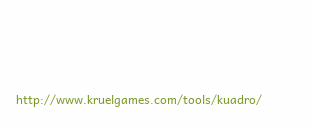http://www.kruelgames.com/tools/kuadro/